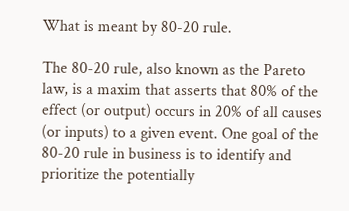What is meant by 80-20 rule.

The 80-20 rule, also known as the Pareto law, is a maxim that asserts that 80% of the effect (or output) occurs in 20% of all causes (or inputs) to a given event. One goal of the 80-20 rule in business is to identify and prioritize the potentially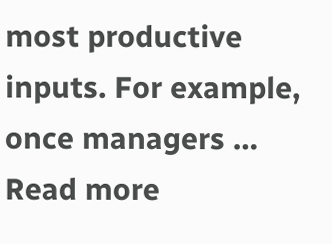most productive inputs. For example, once managers … Read more